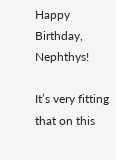Happy Birthday, Nephthys!

It’s very fitting that on this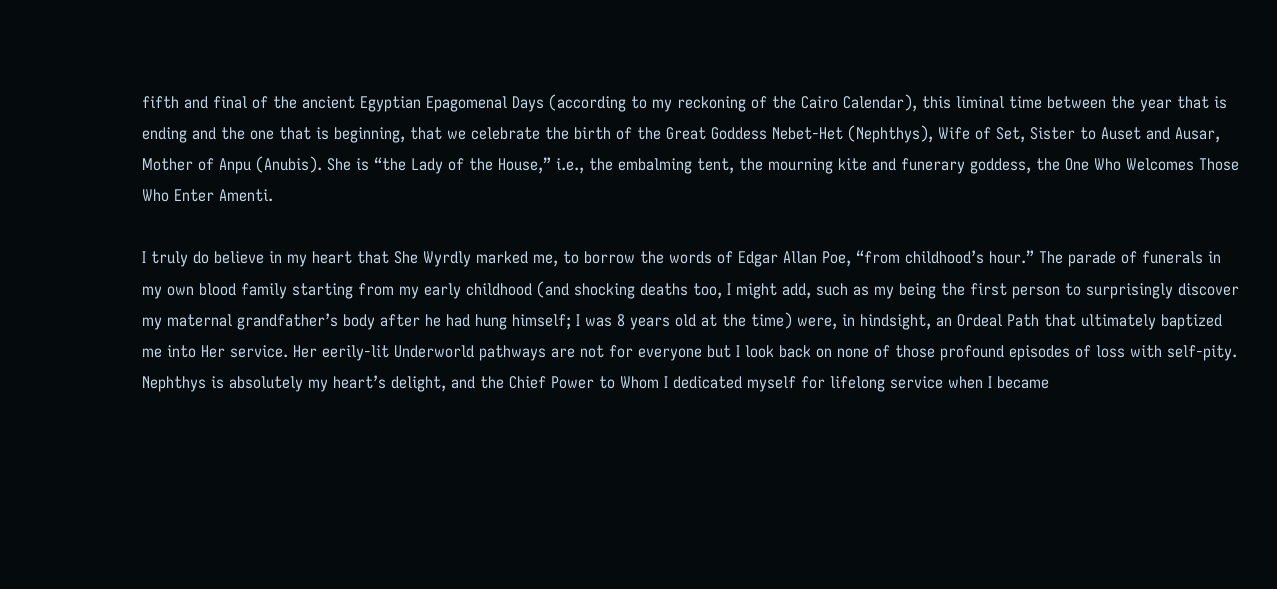fifth and final of the ancient Egyptian Epagomenal Days (according to my reckoning of the Cairo Calendar), this liminal time between the year that is ending and the one that is beginning, that we celebrate the birth of the Great Goddess Nebet-Het (Nephthys), Wife of Set, Sister to Auset and Ausar, Mother of Anpu (Anubis). She is “the Lady of the House,” i.e., the embalming tent, the mourning kite and funerary goddess, the One Who Welcomes Those Who Enter Amenti.

I truly do believe in my heart that She Wyrdly marked me, to borrow the words of Edgar Allan Poe, “from childhood’s hour.” The parade of funerals in my own blood family starting from my early childhood (and shocking deaths too, I might add, such as my being the first person to surprisingly discover my maternal grandfather’s body after he had hung himself; I was 8 years old at the time) were, in hindsight, an Ordeal Path that ultimately baptized me into Her service. Her eerily-lit Underworld pathways are not for everyone but I look back on none of those profound episodes of loss with self-pity. Nephthys is absolutely my heart’s delight, and the Chief Power to Whom I dedicated myself for lifelong service when I became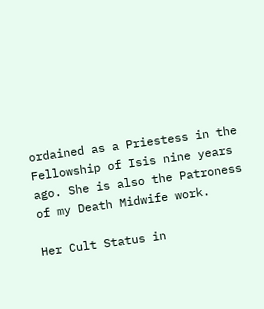ordained as a Priestess in the Fellowship of Isis nine years ago. She is also the Patroness of my Death Midwife work.

Her Cult Status in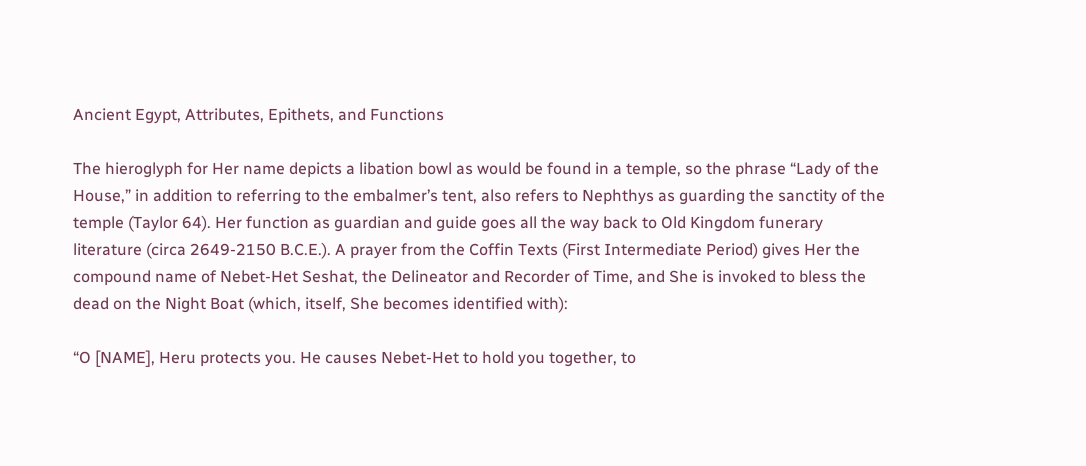Ancient Egypt, Attributes, Epithets, and Functions

The hieroglyph for Her name depicts a libation bowl as would be found in a temple, so the phrase “Lady of the House,” in addition to referring to the embalmer’s tent, also refers to Nephthys as guarding the sanctity of the temple (Taylor 64). Her function as guardian and guide goes all the way back to Old Kingdom funerary literature (circa 2649-2150 B.C.E.). A prayer from the Coffin Texts (First Intermediate Period) gives Her the compound name of Nebet-Het Seshat, the Delineator and Recorder of Time, and She is invoked to bless the dead on the Night Boat (which, itself, She becomes identified with):

“O [NAME], Heru protects you. He causes Nebet-Het to hold you together, to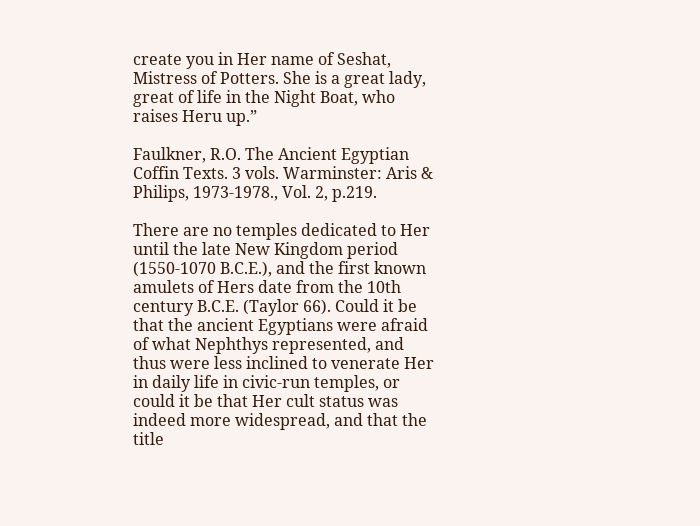create you in Her name of Seshat, Mistress of Potters. She is a great lady, great of life in the Night Boat, who raises Heru up.”

Faulkner, R.O. The Ancient Egyptian Coffin Texts. 3 vols. Warminster: Aris & Philips, 1973-1978., Vol. 2, p.219.

There are no temples dedicated to Her until the late New Kingdom period (1550-1070 B.C.E.), and the first known amulets of Hers date from the 10th century B.C.E. (Taylor 66). Could it be that the ancient Egyptians were afraid of what Nephthys represented, and thus were less inclined to venerate Her in daily life in civic-run temples, or could it be that Her cult status was indeed more widespread, and that the title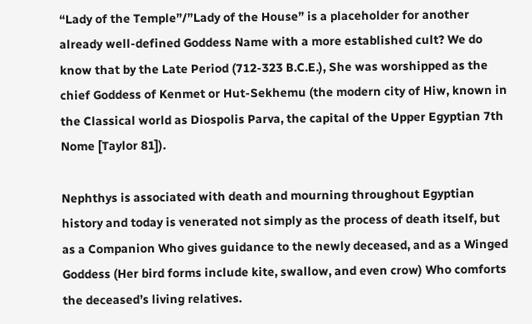“Lady of the Temple”/”Lady of the House” is a placeholder for another already well-defined Goddess Name with a more established cult? We do know that by the Late Period (712-323 B.C.E.), She was worshipped as the chief Goddess of Kenmet or Hut-Sekhemu (the modern city of Hiw, known in the Classical world as Diospolis Parva, the capital of the Upper Egyptian 7th Nome [Taylor 81]).

Nephthys is associated with death and mourning throughout Egyptian history and today is venerated not simply as the process of death itself, but as a Companion Who gives guidance to the newly deceased, and as a Winged Goddess (Her bird forms include kite, swallow, and even crow) Who comforts the deceased’s living relatives.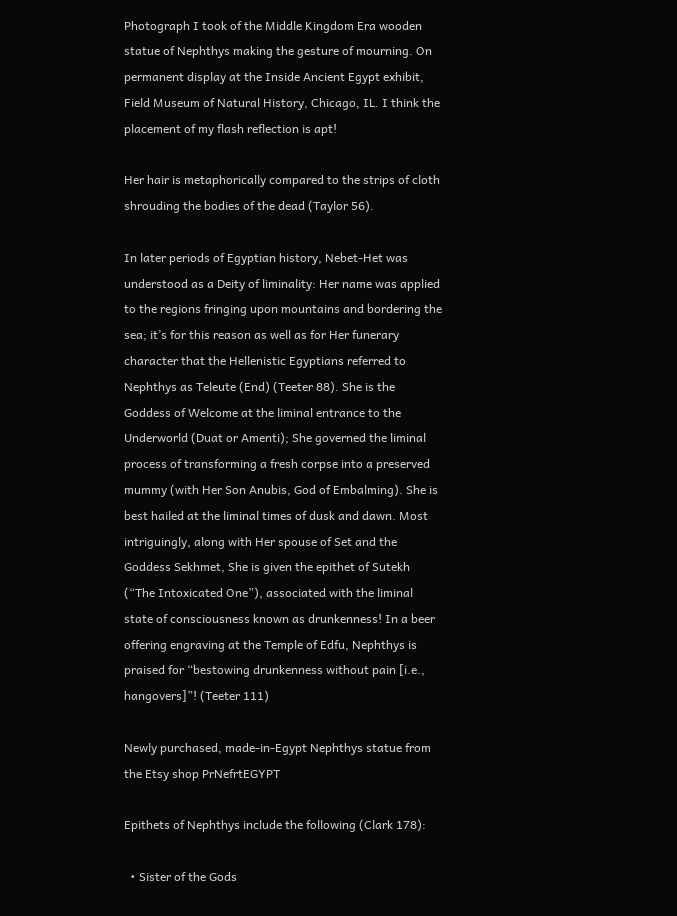Photograph I took of the Middle Kingdom Era wooden statue of Nephthys making the gesture of mourning. On permanent display at the Inside Ancient Egypt exhibit, Field Museum of Natural History, Chicago, IL. I think the placement of my flash reflection is apt!

Her hair is metaphorically compared to the strips of cloth shrouding the bodies of the dead (Taylor 56).

In later periods of Egyptian history, Nebet-Het was understood as a Deity of liminality: Her name was applied to the regions fringing upon mountains and bordering the sea; it’s for this reason as well as for Her funerary character that the Hellenistic Egyptians referred to Nephthys as Teleute (End) (Teeter 88). She is the Goddess of Welcome at the liminal entrance to the Underworld (Duat or Amenti); She governed the liminal process of transforming a fresh corpse into a preserved mummy (with Her Son Anubis, God of Embalming). She is best hailed at the liminal times of dusk and dawn. Most intriguingly, along with Her spouse of Set and the Goddess Sekhmet, She is given the epithet of Sutekh (“The Intoxicated One”), associated with the liminal state of consciousness known as drunkenness! In a beer offering engraving at the Temple of Edfu, Nephthys is praised for “bestowing drunkenness without pain [i.e., hangovers]”! (Teeter 111)

Newly purchased, made-in-Egypt Nephthys statue from the Etsy shop PrNefrtEGYPT

Epithets of Nephthys include the following (Clark 178):

  • Sister of the Gods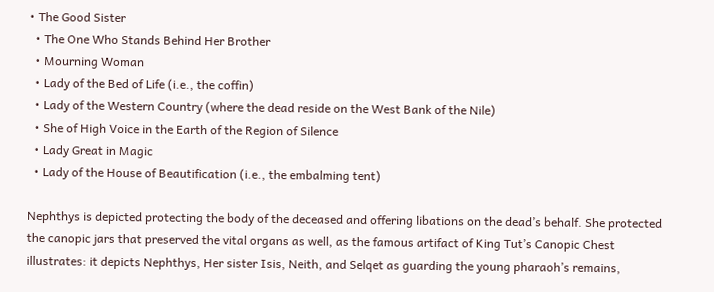• The Good Sister
  • The One Who Stands Behind Her Brother
  • Mourning Woman
  • Lady of the Bed of Life (i.e., the coffin)
  • Lady of the Western Country (where the dead reside on the West Bank of the Nile)
  • She of High Voice in the Earth of the Region of Silence
  • Lady Great in Magic
  • Lady of the House of Beautification (i.e., the embalming tent)

Nephthys is depicted protecting the body of the deceased and offering libations on the dead’s behalf. She protected the canopic jars that preserved the vital organs as well, as the famous artifact of King Tut’s Canopic Chest illustrates: it depicts Nephthys, Her sister Isis, Neith, and Selqet as guarding the young pharaoh’s remains,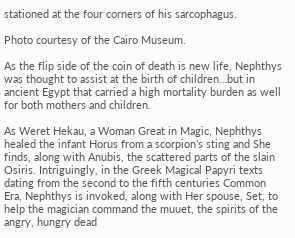stationed at the four corners of his sarcophagus.

Photo courtesy of the Cairo Museum.

As the flip side of the coin of death is new life, Nephthys was thought to assist at the birth of children…but in ancient Egypt that carried a high mortality burden as well for both mothers and children.

As Weret Hekau, a Woman Great in Magic, Nephthys healed the infant Horus from a scorpion’s sting and She finds, along with Anubis, the scattered parts of the slain Osiris. Intriguingly, in the Greek Magical Papyri texts dating from the second to the fifth centuries Common Era, Nephthys is invoked, along with Her spouse, Set, to help the magician command the muuet, the spirits of the angry, hungry dead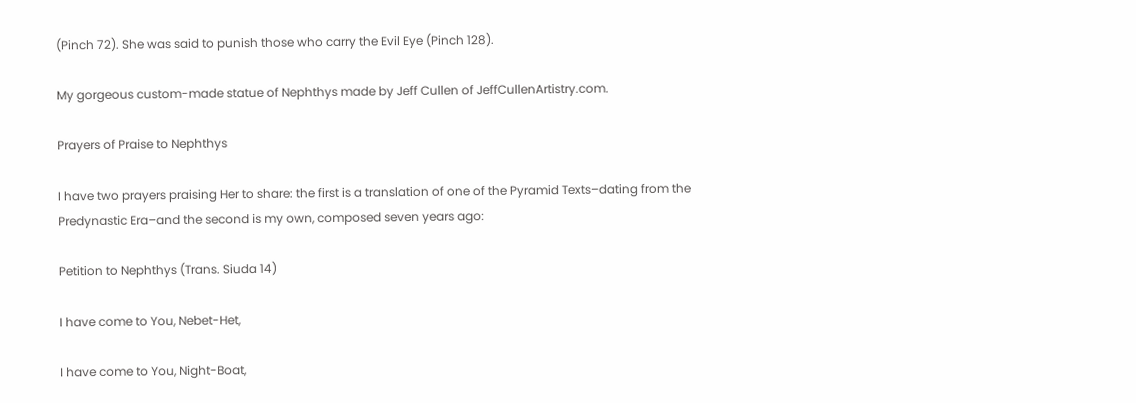(Pinch 72). She was said to punish those who carry the Evil Eye (Pinch 128).

My gorgeous custom-made statue of Nephthys made by Jeff Cullen of JeffCullenArtistry.com.

Prayers of Praise to Nephthys

I have two prayers praising Her to share: the first is a translation of one of the Pyramid Texts–dating from the Predynastic Era–and the second is my own, composed seven years ago:

Petition to Nephthys (Trans. Siuda 14)

I have come to You, Nebet-Het,

I have come to You, Night-Boat,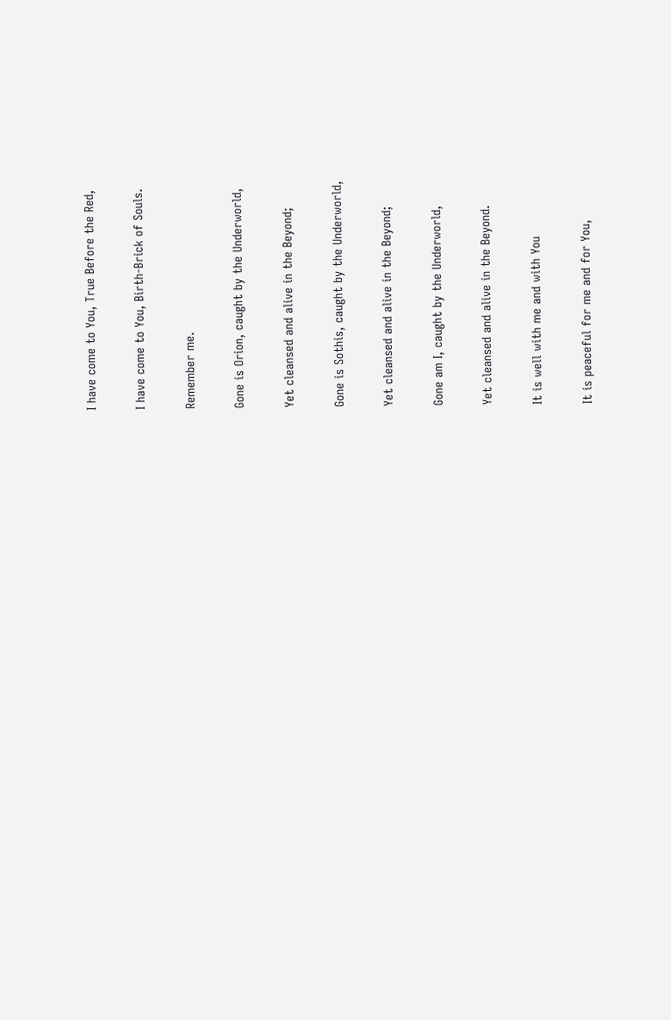I have come to You, True Before the Red,

I have come to You, Birth-Brick of Souls.

Remember me.

Gone is Orion, caught by the Underworld,

Yet cleansed and alive in the Beyond;

Gone is Sothis, caught by the Underworld,

Yet cleansed and alive in the Beyond;

Gone am I, caught by the Underworld,

Yet cleansed and alive in the Beyond.

It is well with me and with You

It is peaceful for me and for You,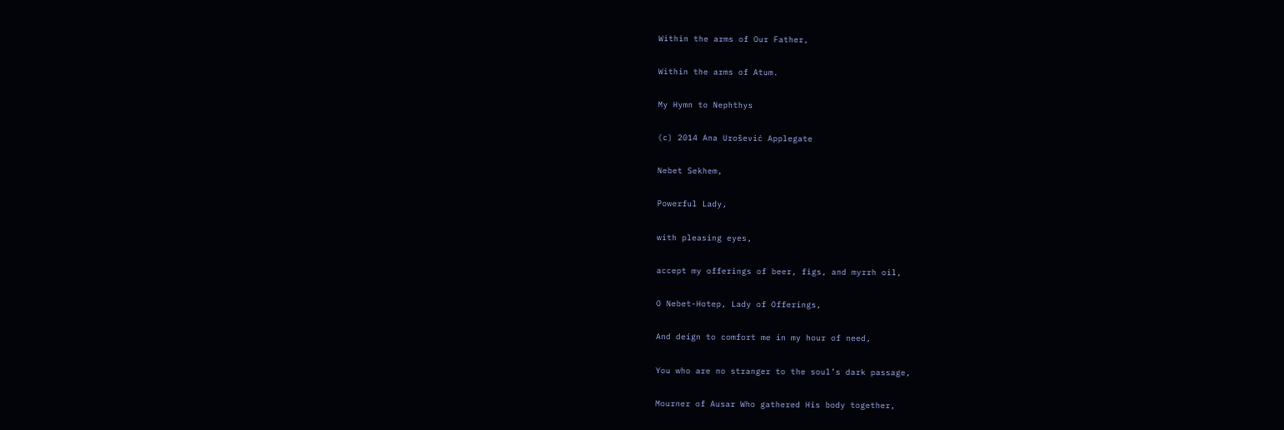Within the arms of Our Father,

Within the arms of Atum.

My Hymn to Nephthys

(c) 2014 Ana Urošević Applegate

Nebet Sekhem,

Powerful Lady,

with pleasing eyes,

accept my offerings of beer, figs, and myrrh oil,

O Nebet-Hotep, Lady of Offerings,

And deign to comfort me in my hour of need,

You who are no stranger to the soul’s dark passage,

Mourner of Ausar Who gathered His body together,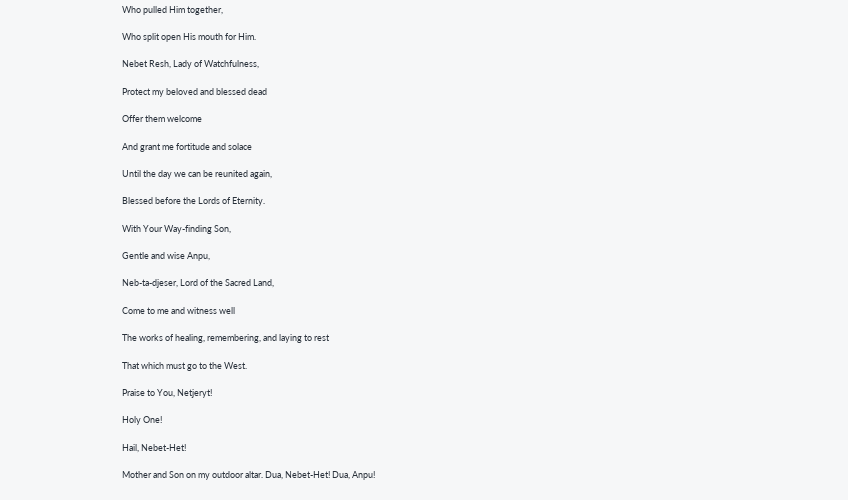Who pulled Him together,

Who split open His mouth for Him.

Nebet Resh, Lady of Watchfulness,

Protect my beloved and blessed dead

Offer them welcome

And grant me fortitude and solace

Until the day we can be reunited again,

Blessed before the Lords of Eternity.

With Your Way-finding Son,

Gentle and wise Anpu,

Neb-ta-djeser, Lord of the Sacred Land,

Come to me and witness well

The works of healing, remembering, and laying to rest

That which must go to the West.

Praise to You, Netjeryt!

Holy One!

Hail, Nebet-Het!

Mother and Son on my outdoor altar. Dua, Nebet-Het! Dua, Anpu!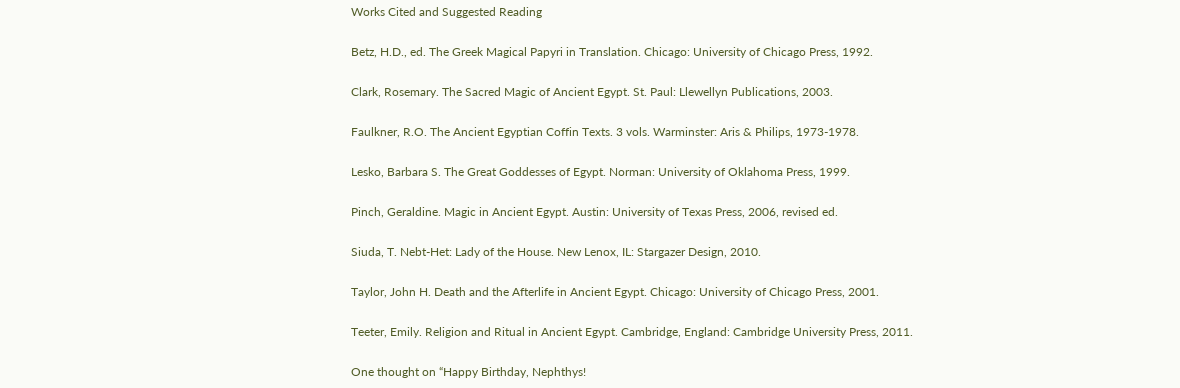Works Cited and Suggested Reading

Betz, H.D., ed. The Greek Magical Papyri in Translation. Chicago: University of Chicago Press, 1992.

Clark, Rosemary. The Sacred Magic of Ancient Egypt. St. Paul: Llewellyn Publications, 2003.

Faulkner, R.O. The Ancient Egyptian Coffin Texts. 3 vols. Warminster: Aris & Philips, 1973-1978.

Lesko, Barbara S. The Great Goddesses of Egypt. Norman: University of Oklahoma Press, 1999.

Pinch, Geraldine. Magic in Ancient Egypt. Austin: University of Texas Press, 2006, revised ed.

Siuda, T. Nebt-Het: Lady of the House. New Lenox, IL: Stargazer Design, 2010.

Taylor, John H. Death and the Afterlife in Ancient Egypt. Chicago: University of Chicago Press, 2001.

Teeter, Emily. Religion and Ritual in Ancient Egypt. Cambridge, England: Cambridge University Press, 2011.

One thought on “Happy Birthday, Nephthys!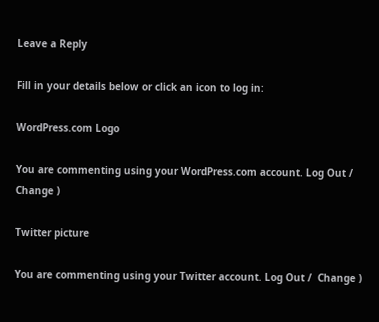Leave a Reply

Fill in your details below or click an icon to log in:

WordPress.com Logo

You are commenting using your WordPress.com account. Log Out /  Change )

Twitter picture

You are commenting using your Twitter account. Log Out /  Change )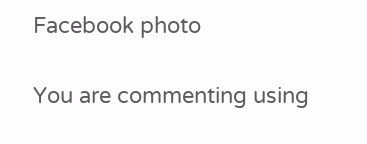Facebook photo

You are commenting using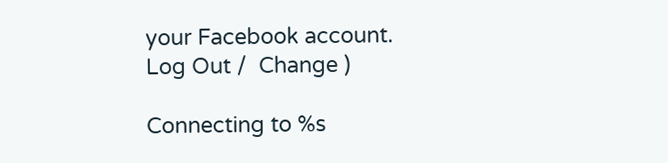your Facebook account. Log Out /  Change )

Connecting to %s